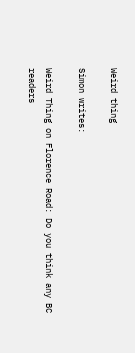Weird thing

Simon writes:

Weird Thing on Florence Road: Do you think any BC readers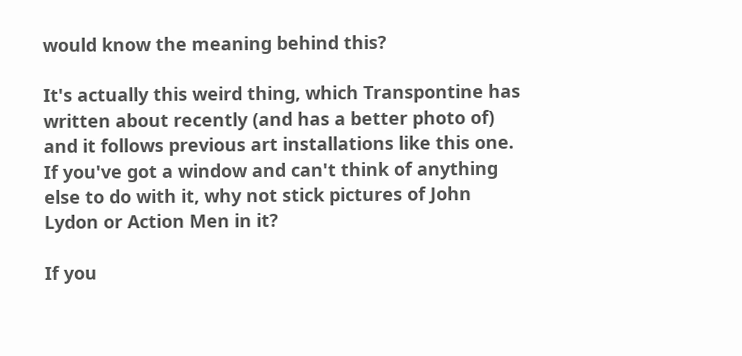would know the meaning behind this?

It's actually this weird thing, which Transpontine has written about recently (and has a better photo of) and it follows previous art installations like this one. If you've got a window and can't think of anything else to do with it, why not stick pictures of John Lydon or Action Men in it?

If you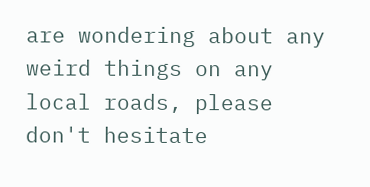are wondering about any weird things on any local roads, please don't hesitate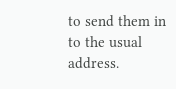to send them in to the usual address.